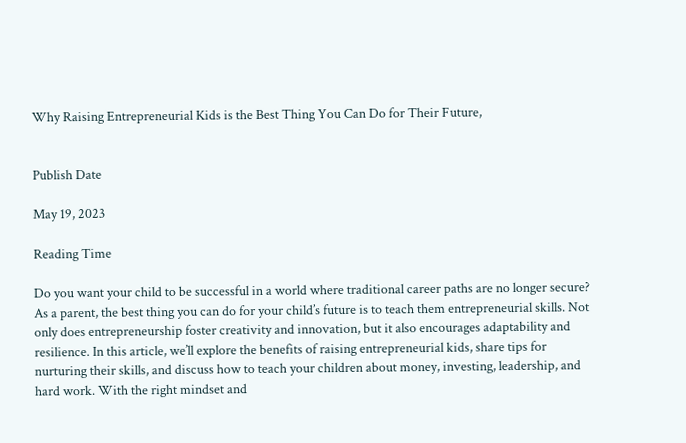Why Raising Entrepreneurial Kids is the Best Thing You Can Do for Their Future,


Publish Date

May 19, 2023

Reading Time

Do you want your child to be successful in a world where traditional career paths are no longer secure? As a parent, the best thing you can do for your child’s future is to teach them entrepreneurial skills. Not only does entrepreneurship foster creativity and innovation, but it also encourages adaptability and resilience. In this article, we’ll explore the benefits of raising entrepreneurial kids, share tips for nurturing their skills, and discuss how to teach your children about money, investing, leadership, and hard work. With the right mindset and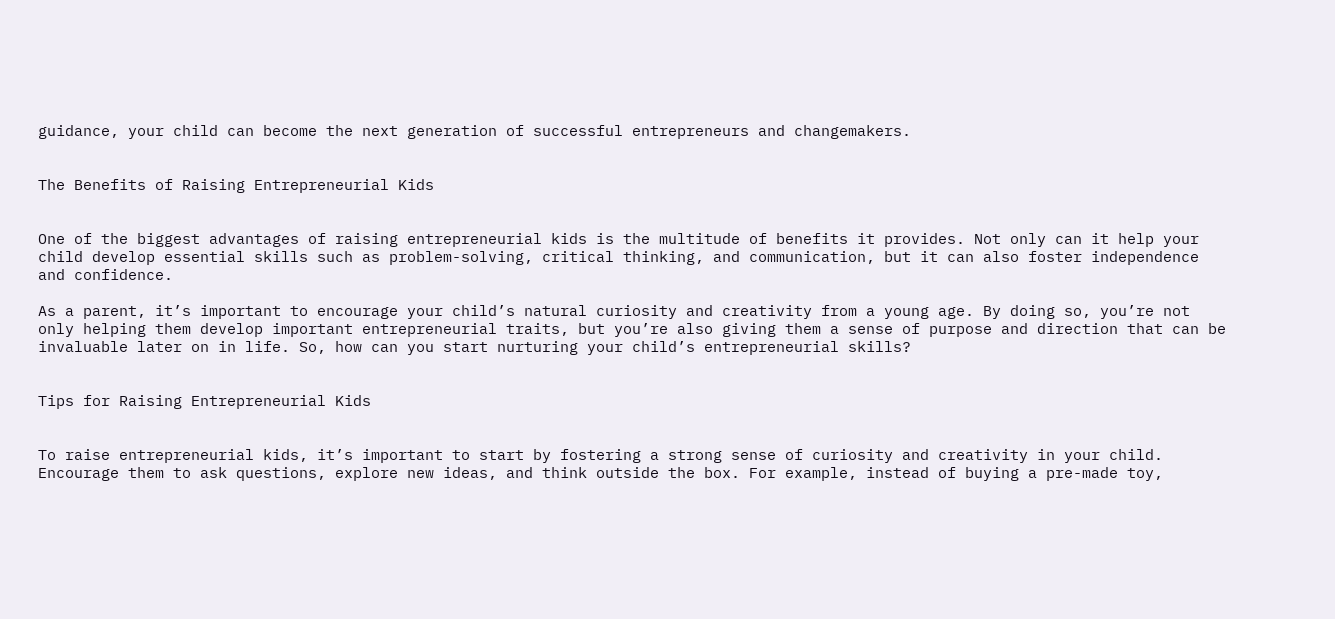guidance, your child can become the next generation of successful entrepreneurs and changemakers.


The Benefits of Raising Entrepreneurial Kids


One of the biggest advantages of raising entrepreneurial kids is the multitude of benefits it provides. Not only can it help your child develop essential skills such as problem-solving, critical thinking, and communication, but it can also foster independence and confidence.

As a parent, it’s important to encourage your child’s natural curiosity and creativity from a young age. By doing so, you’re not only helping them develop important entrepreneurial traits, but you’re also giving them a sense of purpose and direction that can be invaluable later on in life. So, how can you start nurturing your child’s entrepreneurial skills?


Tips for Raising Entrepreneurial Kids


To raise entrepreneurial kids, it’s important to start by fostering a strong sense of curiosity and creativity in your child. Encourage them to ask questions, explore new ideas, and think outside the box. For example, instead of buying a pre-made toy,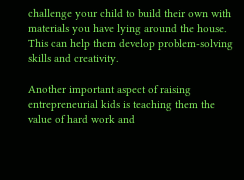challenge your child to build their own with materials you have lying around the house. This can help them develop problem-solving skills and creativity.

Another important aspect of raising entrepreneurial kids is teaching them the value of hard work and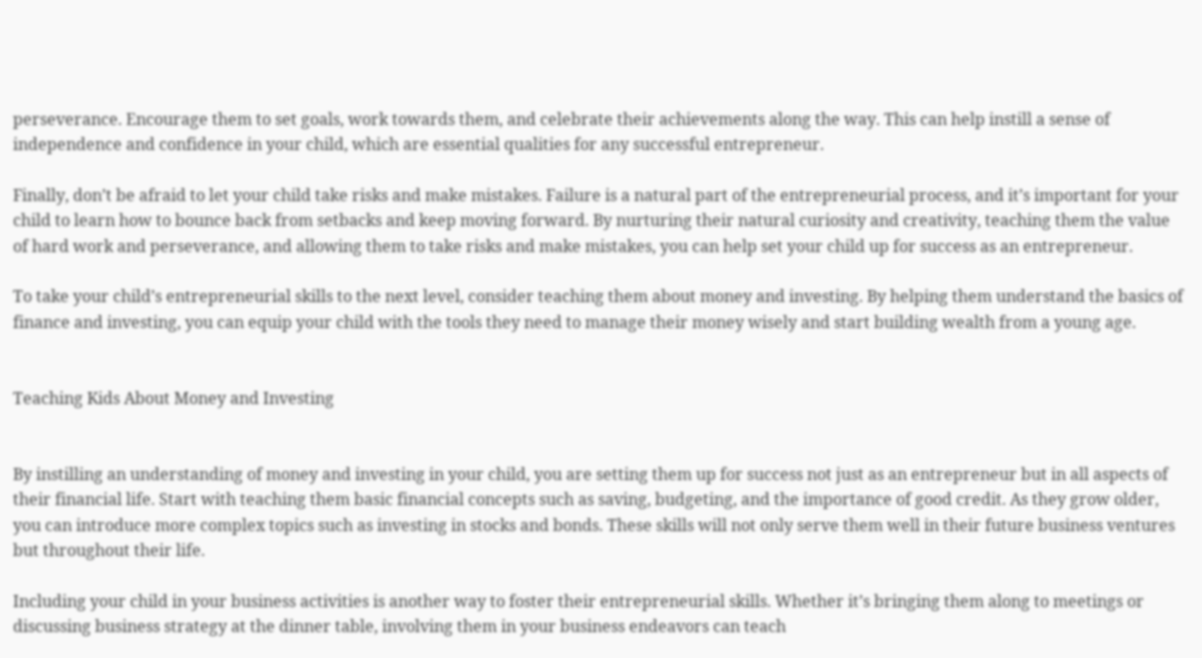perseverance. Encourage them to set goals, work towards them, and celebrate their achievements along the way. This can help instill a sense of independence and confidence in your child, which are essential qualities for any successful entrepreneur.

Finally, don’t be afraid to let your child take risks and make mistakes. Failure is a natural part of the entrepreneurial process, and it’s important for your child to learn how to bounce back from setbacks and keep moving forward. By nurturing their natural curiosity and creativity, teaching them the value of hard work and perseverance, and allowing them to take risks and make mistakes, you can help set your child up for success as an entrepreneur.

To take your child’s entrepreneurial skills to the next level, consider teaching them about money and investing. By helping them understand the basics of finance and investing, you can equip your child with the tools they need to manage their money wisely and start building wealth from a young age.


Teaching Kids About Money and Investing


By instilling an understanding of money and investing in your child, you are setting them up for success not just as an entrepreneur but in all aspects of their financial life. Start with teaching them basic financial concepts such as saving, budgeting, and the importance of good credit. As they grow older, you can introduce more complex topics such as investing in stocks and bonds. These skills will not only serve them well in their future business ventures but throughout their life.

Including your child in your business activities is another way to foster their entrepreneurial skills. Whether it’s bringing them along to meetings or discussing business strategy at the dinner table, involving them in your business endeavors can teach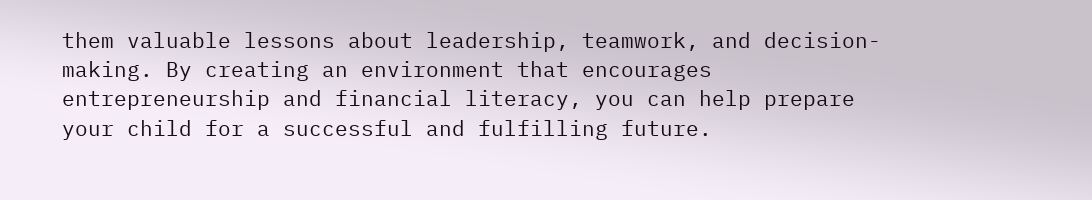them valuable lessons about leadership, teamwork, and decision-making. By creating an environment that encourages entrepreneurship and financial literacy, you can help prepare your child for a successful and fulfilling future.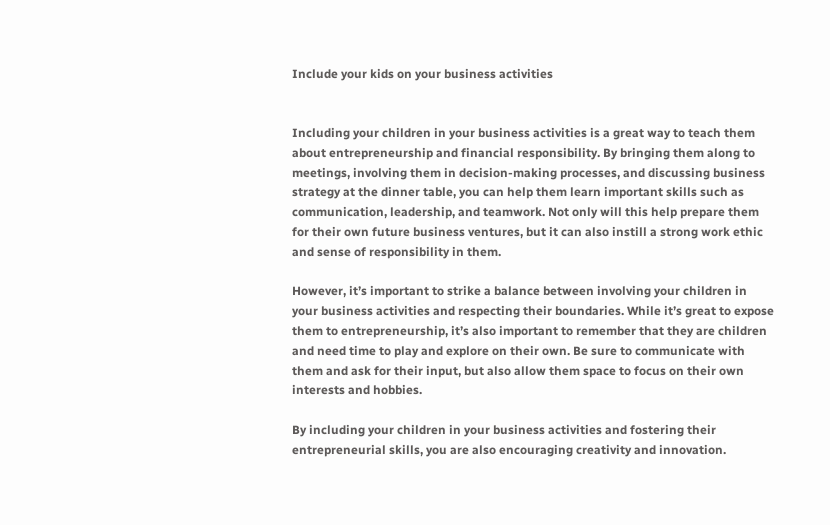Include your kids on your business activities


Including your children in your business activities is a great way to teach them about entrepreneurship and financial responsibility. By bringing them along to meetings, involving them in decision-making processes, and discussing business strategy at the dinner table, you can help them learn important skills such as communication, leadership, and teamwork. Not only will this help prepare them for their own future business ventures, but it can also instill a strong work ethic and sense of responsibility in them.

However, it’s important to strike a balance between involving your children in your business activities and respecting their boundaries. While it’s great to expose them to entrepreneurship, it’s also important to remember that they are children and need time to play and explore on their own. Be sure to communicate with them and ask for their input, but also allow them space to focus on their own interests and hobbies.

By including your children in your business activities and fostering their entrepreneurial skills, you are also encouraging creativity and innovation.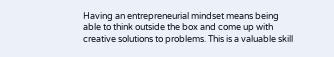Having an entrepreneurial mindset means being able to think outside the box and come up with creative solutions to problems. This is a valuable skill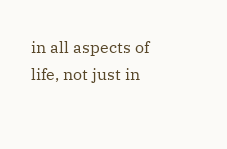in all aspects of life, not just in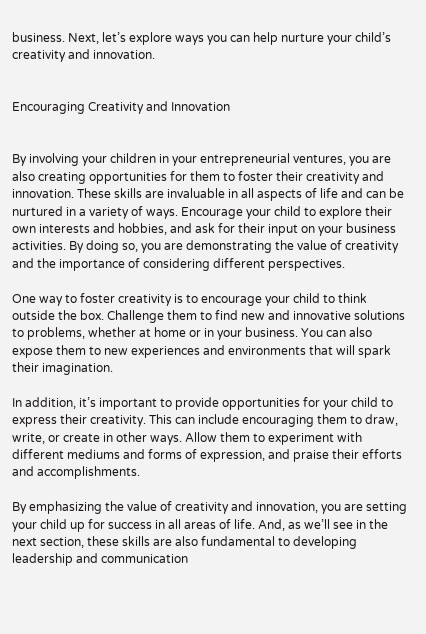business. Next, let’s explore ways you can help nurture your child’s creativity and innovation.


Encouraging Creativity and Innovation


By involving your children in your entrepreneurial ventures, you are also creating opportunities for them to foster their creativity and innovation. These skills are invaluable in all aspects of life and can be nurtured in a variety of ways. Encourage your child to explore their own interests and hobbies, and ask for their input on your business activities. By doing so, you are demonstrating the value of creativity and the importance of considering different perspectives.

One way to foster creativity is to encourage your child to think outside the box. Challenge them to find new and innovative solutions to problems, whether at home or in your business. You can also expose them to new experiences and environments that will spark their imagination.

In addition, it’s important to provide opportunities for your child to express their creativity. This can include encouraging them to draw, write, or create in other ways. Allow them to experiment with different mediums and forms of expression, and praise their efforts and accomplishments.

By emphasizing the value of creativity and innovation, you are setting your child up for success in all areas of life. And, as we’ll see in the next section, these skills are also fundamental to developing leadership and communication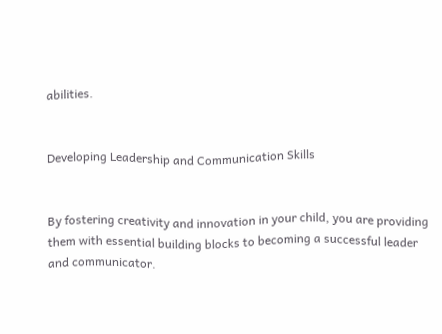abilities.


Developing Leadership and Communication Skills


By fostering creativity and innovation in your child, you are providing them with essential building blocks to becoming a successful leader and communicator.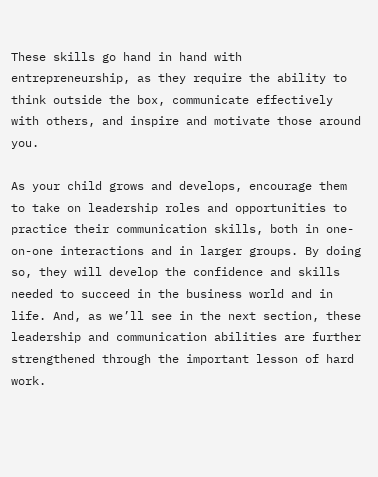These skills go hand in hand with entrepreneurship, as they require the ability to think outside the box, communicate effectively with others, and inspire and motivate those around you.

As your child grows and develops, encourage them to take on leadership roles and opportunities to practice their communication skills, both in one-on-one interactions and in larger groups. By doing so, they will develop the confidence and skills needed to succeed in the business world and in life. And, as we’ll see in the next section, these leadership and communication abilities are further strengthened through the important lesson of hard work.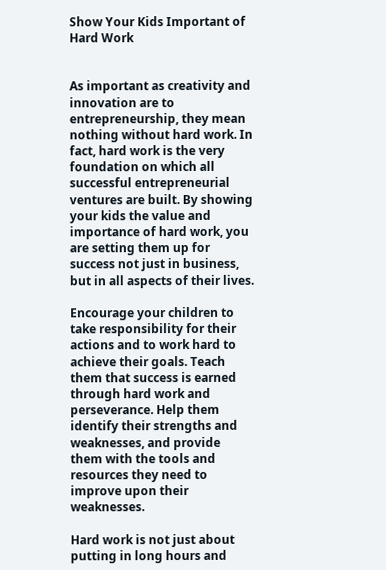Show Your Kids Important of Hard Work


As important as creativity and innovation are to entrepreneurship, they mean nothing without hard work. In fact, hard work is the very foundation on which all successful entrepreneurial ventures are built. By showing your kids the value and importance of hard work, you are setting them up for success not just in business, but in all aspects of their lives.

Encourage your children to take responsibility for their actions and to work hard to achieve their goals. Teach them that success is earned through hard work and perseverance. Help them identify their strengths and weaknesses, and provide them with the tools and resources they need to improve upon their weaknesses.

Hard work is not just about putting in long hours and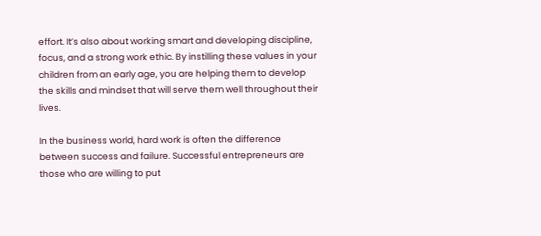effort. It’s also about working smart and developing discipline, focus, and a strong work ethic. By instilling these values in your children from an early age, you are helping them to develop the skills and mindset that will serve them well throughout their lives.

In the business world, hard work is often the difference between success and failure. Successful entrepreneurs are those who are willing to put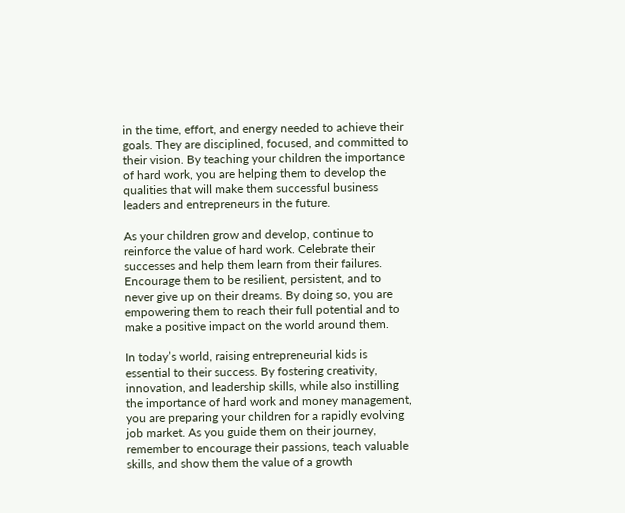in the time, effort, and energy needed to achieve their goals. They are disciplined, focused, and committed to their vision. By teaching your children the importance of hard work, you are helping them to develop the qualities that will make them successful business leaders and entrepreneurs in the future.

As your children grow and develop, continue to reinforce the value of hard work. Celebrate their successes and help them learn from their failures. Encourage them to be resilient, persistent, and to never give up on their dreams. By doing so, you are empowering them to reach their full potential and to make a positive impact on the world around them.

In today’s world, raising entrepreneurial kids is essential to their success. By fostering creativity, innovation, and leadership skills, while also instilling the importance of hard work and money management, you are preparing your children for a rapidly evolving job market. As you guide them on their journey, remember to encourage their passions, teach valuable skills, and show them the value of a growth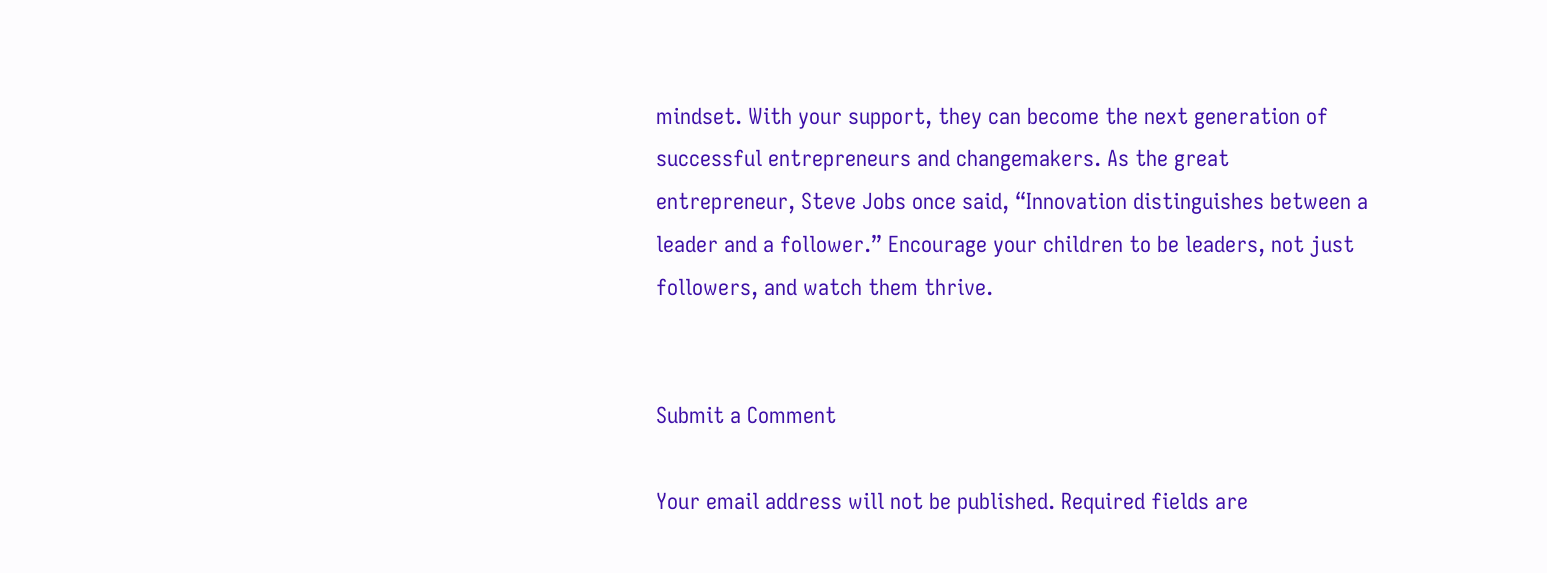mindset. With your support, they can become the next generation of successful entrepreneurs and changemakers. As the great entrepreneur, Steve Jobs once said, “Innovation distinguishes between a leader and a follower.” Encourage your children to be leaders, not just followers, and watch them thrive.


Submit a Comment

Your email address will not be published. Required fields are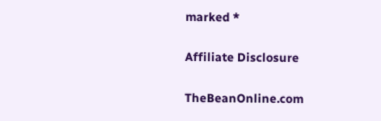marked *

Affiliate Disclosure

TheBeanOnline.com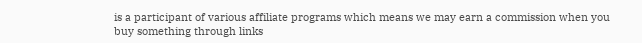is a participant of various affiliate programs which means we may earn a commission when you buy something through links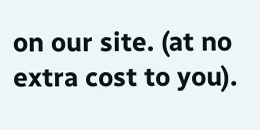on our site. (at no extra cost to you).